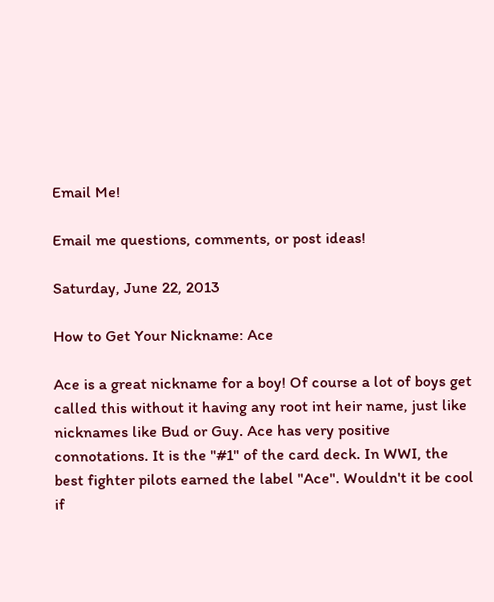Email Me!

Email me questions, comments, or post ideas!

Saturday, June 22, 2013

How to Get Your Nickname: Ace

Ace is a great nickname for a boy! Of course a lot of boys get called this without it having any root int heir name, just like nicknames like Bud or Guy. Ace has very positive connotations. It is the "#1" of the card deck. In WWI, the best fighter pilots earned the label "Ace". Wouldn't it be cool if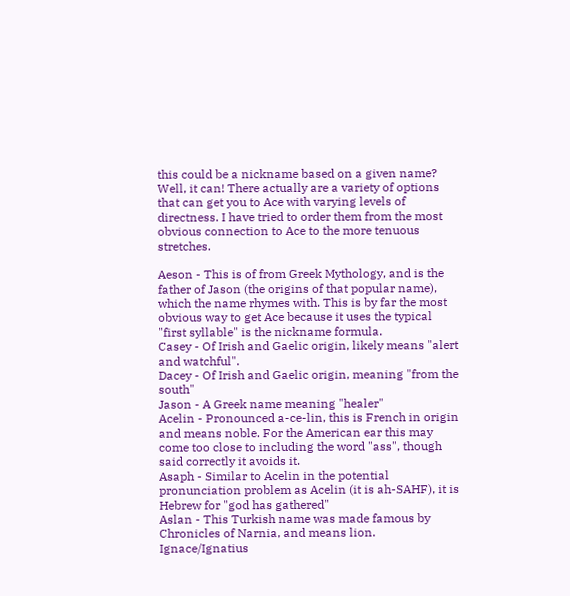this could be a nickname based on a given name? Well, it can! There actually are a variety of options that can get you to Ace with varying levels of directness. I have tried to order them from the most obvious connection to Ace to the more tenuous stretches.

Aeson - This is of from Greek Mythology, and is the father of Jason (the origins of that popular name), which the name rhymes with. This is by far the most obvious way to get Ace because it uses the typical "first syllable" is the nickname formula.
Casey - Of Irish and Gaelic origin, likely means "alert and watchful".
Dacey - Of Irish and Gaelic origin, meaning "from the south"
Jason - A Greek name meaning "healer"
Acelin - Pronounced a-ce-lin, this is French in origin and means noble. For the American ear this may come too close to including the word "ass", though said correctly it avoids it.
Asaph - Similar to Acelin in the potential pronunciation problem as Acelin (it is ah-SAHF), it is Hebrew for "god has gathered"
Aslan - This Turkish name was made famous by Chronicles of Narnia, and means lion.
Ignace/Ignatius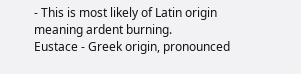- This is most likely of Latin origin meaning ardent burning.
Eustace - Greek origin, pronounced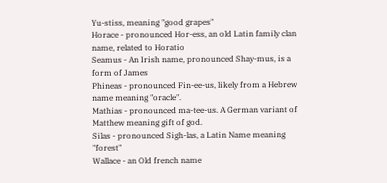Yu-stiss, meaning "good grapes"
Horace - pronounced Hor-ess, an old Latin family clan name, related to Horatio
Seamus - An Irish name, pronounced Shay-mus, is a form of James
Phineas - pronounced Fin-ee-us, likely from a Hebrew name meaning "oracle".
Mathias - pronounced ma-tee-us. A German variant of Matthew meaning gift of god.
Silas - pronounced Sigh-las, a Latin Name meaning "forest"
Wallace - an Old french name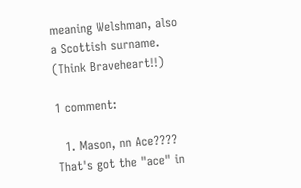meaning Welshman, also a Scottish surname. (Think Braveheart!!)

1 comment:

  1. Mason, nn Ace???? That's got the "ace" in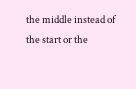the middle instead of the start or the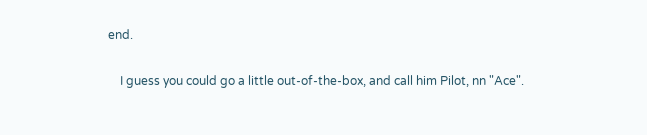end.

    I guess you could go a little out-of-the-box, and call him Pilot, nn "Ace".